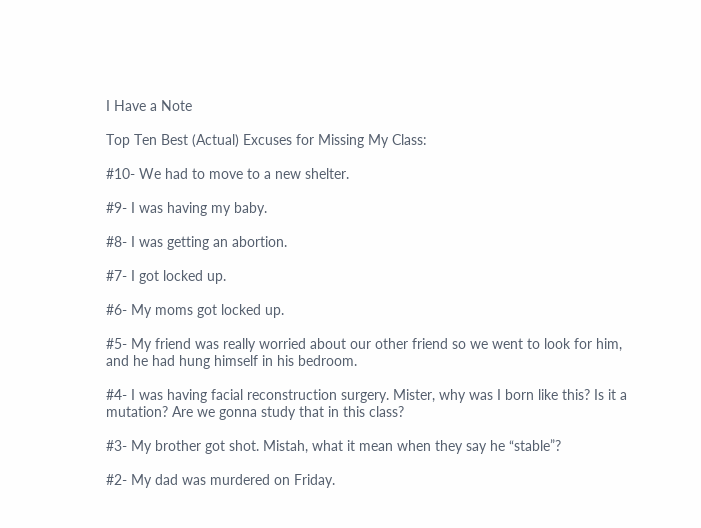I Have a Note

Top Ten Best (Actual) Excuses for Missing My Class:

#10- We had to move to a new shelter.

#9- I was having my baby.

#8- I was getting an abortion.

#7- I got locked up.

#6- My moms got locked up.

#5- My friend was really worried about our other friend so we went to look for him, and he had hung himself in his bedroom.

#4- I was having facial reconstruction surgery. Mister, why was I born like this? Is it a mutation? Are we gonna study that in this class?

#3- My brother got shot. Mistah, what it mean when they say he “stable”?

#2- My dad was murdered on Friday.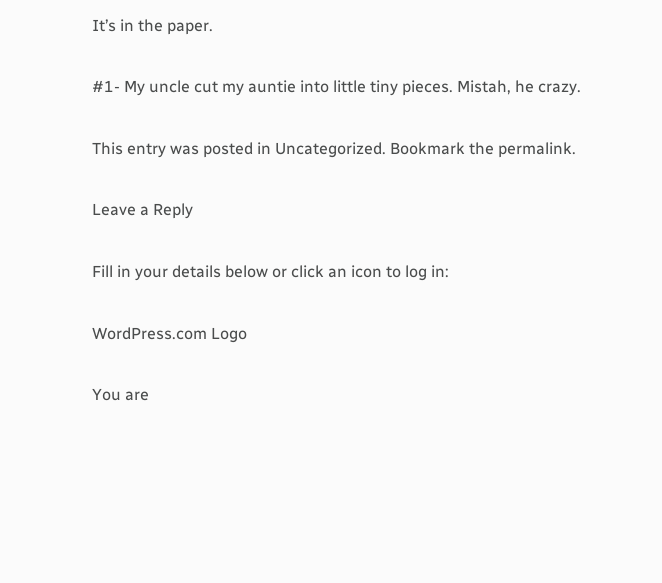It’s in the paper.

#1- My uncle cut my auntie into little tiny pieces. Mistah, he crazy.

This entry was posted in Uncategorized. Bookmark the permalink.

Leave a Reply

Fill in your details below or click an icon to log in:

WordPress.com Logo

You are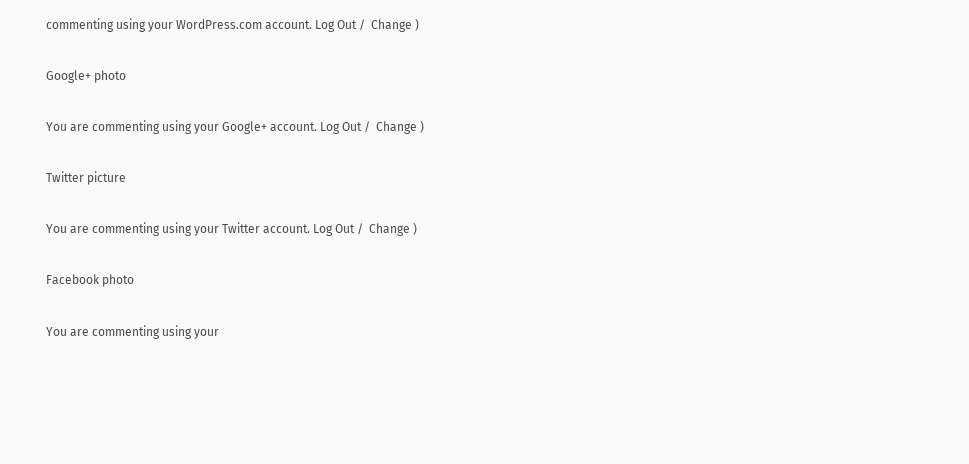commenting using your WordPress.com account. Log Out /  Change )

Google+ photo

You are commenting using your Google+ account. Log Out /  Change )

Twitter picture

You are commenting using your Twitter account. Log Out /  Change )

Facebook photo

You are commenting using your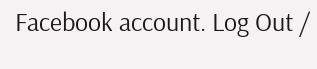Facebook account. Log Out /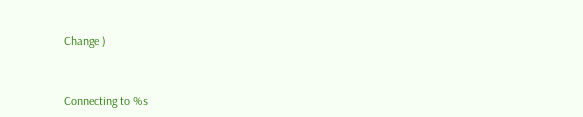Change )


Connecting to %s